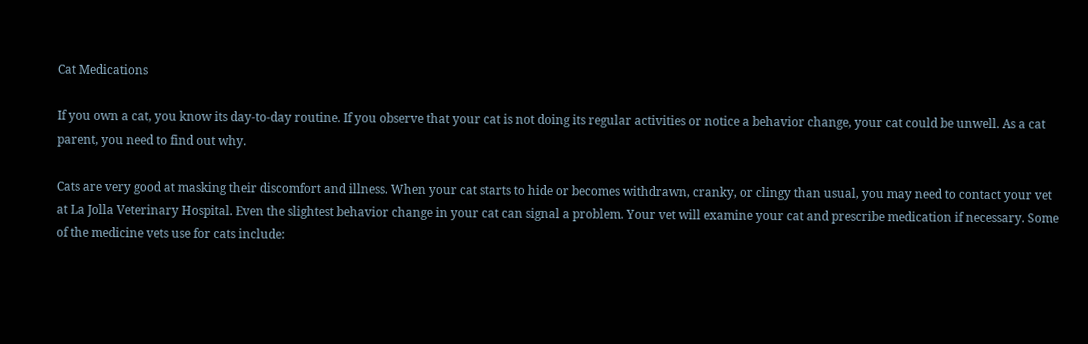Cat Medications

If you own a cat, you know its day-to-day routine. If you observe that your cat is not doing its regular activities or notice a behavior change, your cat could be unwell. As a cat parent, you need to find out why.

Cats are very good at masking their discomfort and illness. When your cat starts to hide or becomes withdrawn, cranky, or clingy than usual, you may need to contact your vet at La Jolla Veterinary Hospital. Even the slightest behavior change in your cat can signal a problem. Your vet will examine your cat and prescribe medication if necessary. Some of the medicine vets use for cats include: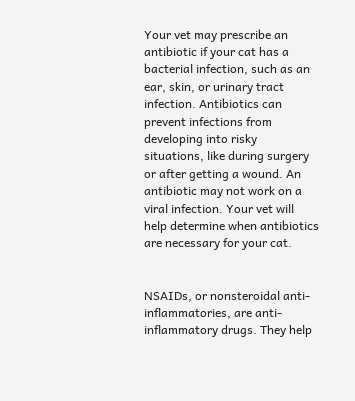Your vet may prescribe an antibiotic if your cat has a bacterial infection, such as an ear, skin, or urinary tract infection. Antibiotics can prevent infections from developing into risky situations, like during surgery or after getting a wound. An antibiotic may not work on a viral infection. Your vet will help determine when antibiotics are necessary for your cat.


NSAIDs, or nonsteroidal anti-inflammatories, are anti-inflammatory drugs. They help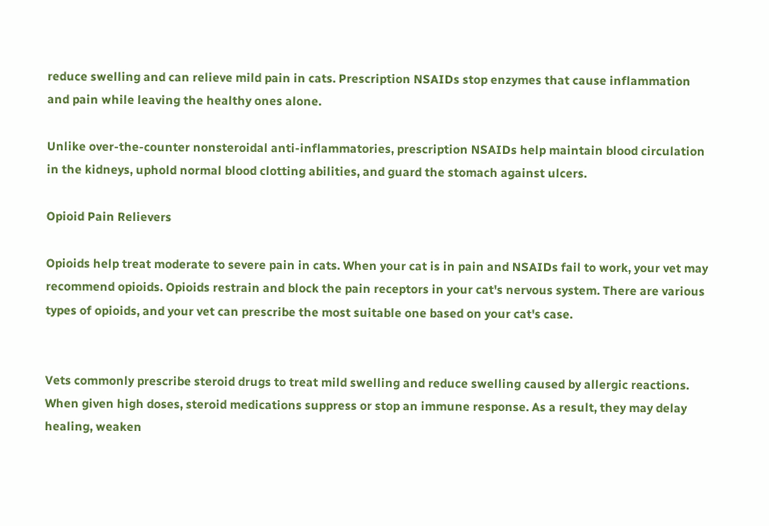reduce swelling and can relieve mild pain in cats. Prescription NSAIDs stop enzymes that cause inflammation and pain while leaving the healthy ones alone.

Unlike over-the-counter nonsteroidal anti-inflammatories, prescription NSAIDs help maintain blood circulation in the kidneys, uphold normal blood clotting abilities, and guard the stomach against ulcers.

Opioid Pain Relievers

Opioids help treat moderate to severe pain in cats. When your cat is in pain and NSAIDs fail to work, your vet may recommend opioids. Opioids restrain and block the pain receptors in your cat's nervous system. There are various types of opioids, and your vet can prescribe the most suitable one based on your cat's case.


Vets commonly prescribe steroid drugs to treat mild swelling and reduce swelling caused by allergic reactions. When given high doses, steroid medications suppress or stop an immune response. As a result, they may delay healing, weaken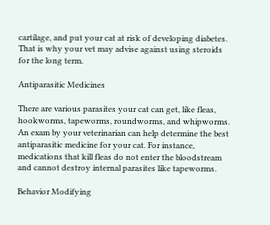cartilage, and put your cat at risk of developing diabetes. That is why your vet may advise against using steroids for the long term.

Antiparasitic Medicines

There are various parasites your cat can get, like fleas, hookworms, tapeworms, roundworms, and whipworms. An exam by your veterinarian can help determine the best antiparasitic medicine for your cat. For instance, medications that kill fleas do not enter the bloodstream and cannot destroy internal parasites like tapeworms.

Behavior Modifying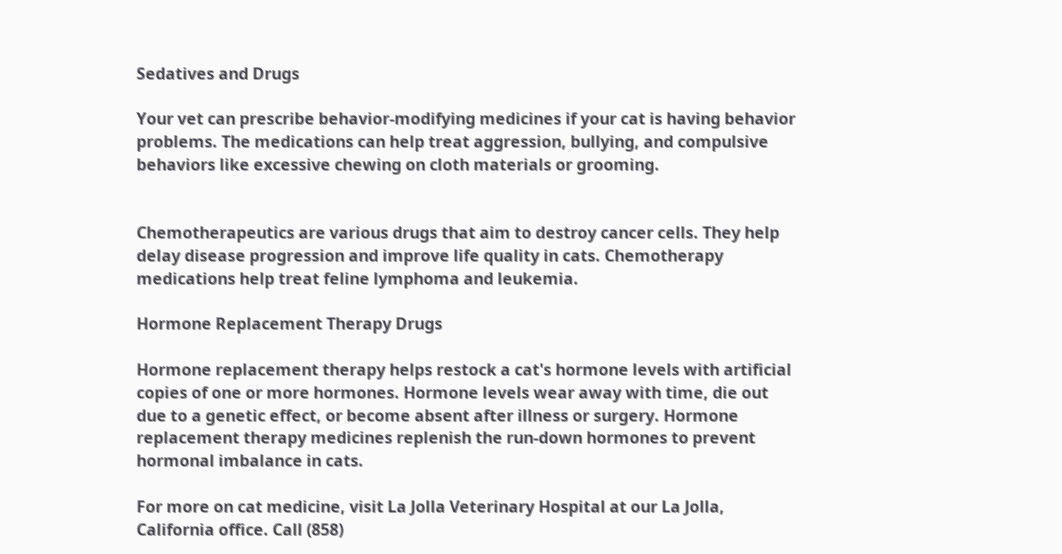Sedatives and Drugs

Your vet can prescribe behavior-modifying medicines if your cat is having behavior problems. The medications can help treat aggression, bullying, and compulsive behaviors like excessive chewing on cloth materials or grooming.


Chemotherapeutics are various drugs that aim to destroy cancer cells. They help delay disease progression and improve life quality in cats. Chemotherapy medications help treat feline lymphoma and leukemia.

Hormone Replacement Therapy Drugs

Hormone replacement therapy helps restock a cat's hormone levels with artificial copies of one or more hormones. Hormone levels wear away with time, die out due to a genetic effect, or become absent after illness or surgery. Hormone replacement therapy medicines replenish the run-down hormones to prevent hormonal imbalance in cats.

For more on cat medicine, visit La Jolla Veterinary Hospital at our La Jolla, California office. Call (858)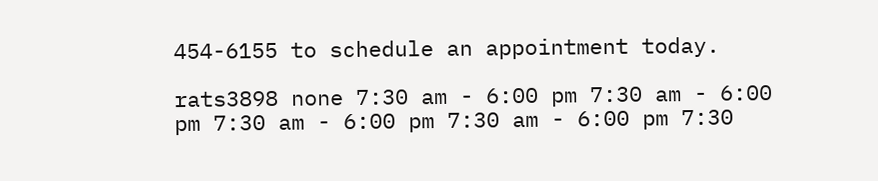454-6155 to schedule an appointment today.

rats3898 none 7:30 am - 6:00 pm 7:30 am - 6:00 pm 7:30 am - 6:00 pm 7:30 am - 6:00 pm 7:30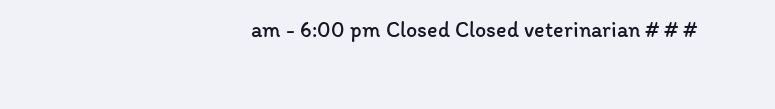am - 6:00 pm Closed Closed veterinarian # # #